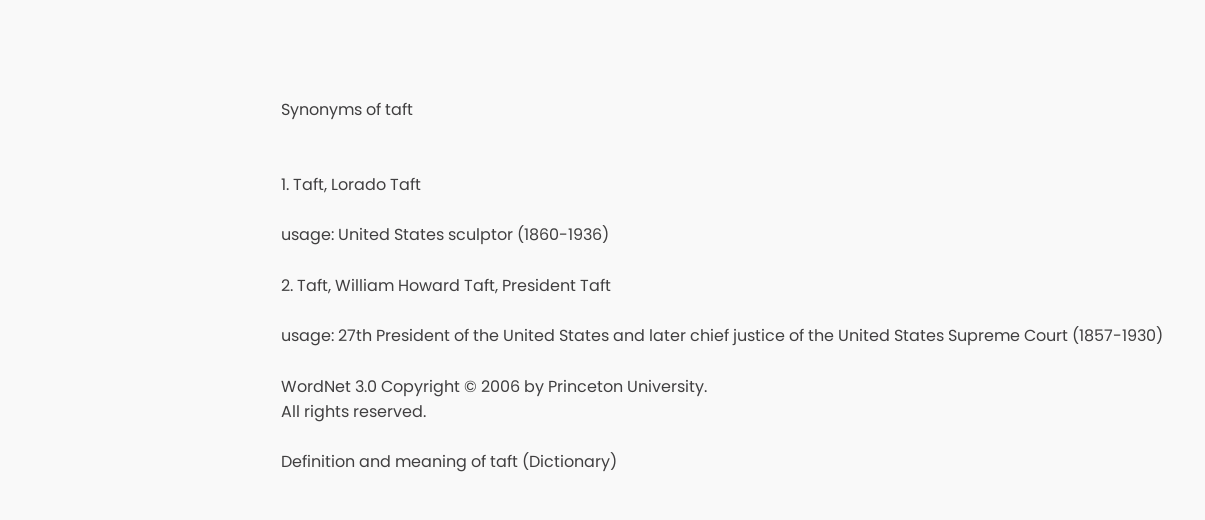Synonyms of taft


1. Taft, Lorado Taft

usage: United States sculptor (1860-1936)

2. Taft, William Howard Taft, President Taft

usage: 27th President of the United States and later chief justice of the United States Supreme Court (1857-1930)

WordNet 3.0 Copyright © 2006 by Princeton University.
All rights reserved.

Definition and meaning of taft (Dictionary)